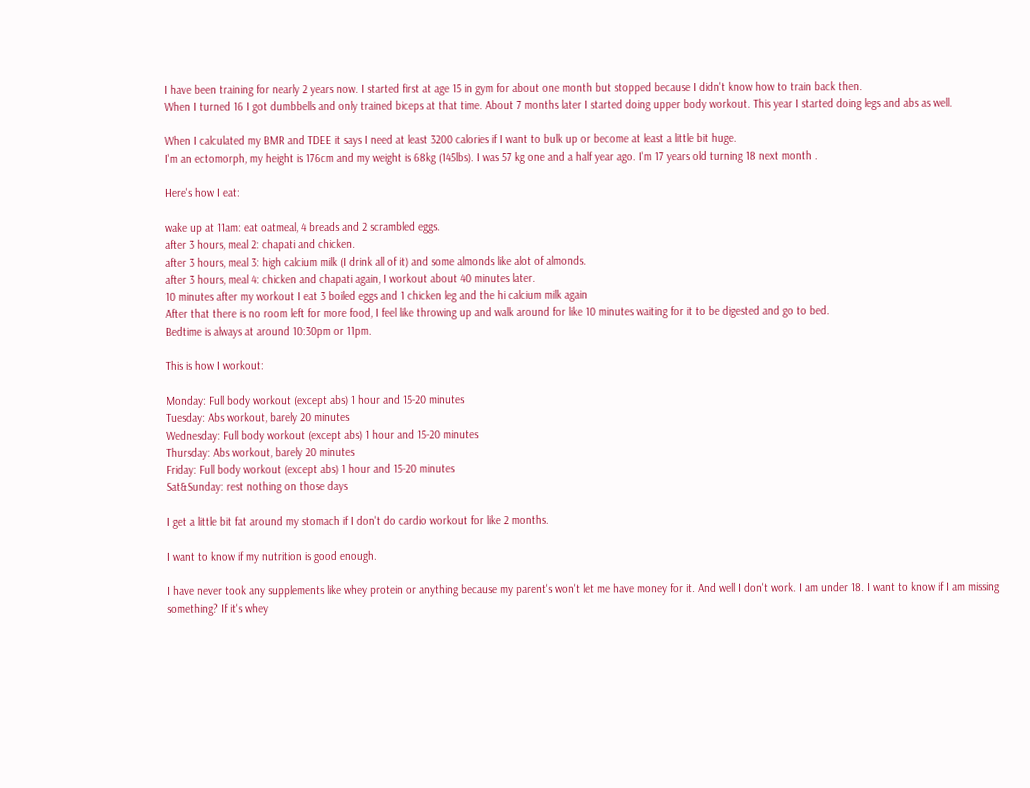I have been training for nearly 2 years now. I started first at age 15 in gym for about one month but stopped because I didn't know how to train back then.
When I turned 16 I got dumbbells and only trained biceps at that time. About 7 months later I started doing upper body workout. This year I started doing legs and abs as well.

When I calculated my BMR and TDEE it says I need at least 3200 calories if I want to bulk up or become at least a little bit huge.
I'm an ectomorph, my height is 176cm and my weight is 68kg (145lbs). I was 57 kg one and a half year ago. I'm 17 years old turning 18 next month .

Here's how I eat:

wake up at 11am: eat oatmeal, 4 breads and 2 scrambled eggs.
after 3 hours, meal 2: chapati and chicken.
after 3 hours, meal 3: high calcium milk (I drink all of it) and some almonds like alot of almonds.
after 3 hours, meal 4: chicken and chapati again, I workout about 40 minutes later.
10 minutes after my workout I eat 3 boiled eggs and 1 chicken leg and the hi calcium milk again
After that there is no room left for more food, I feel like throwing up and walk around for like 10 minutes waiting for it to be digested and go to bed.
Bedtime is always at around 10:30pm or 11pm.

This is how I workout:

Monday: Full body workout (except abs) 1 hour and 15-20 minutes
Tuesday: Abs workout, barely 20 minutes
Wednesday: Full body workout (except abs) 1 hour and 15-20 minutes
Thursday: Abs workout, barely 20 minutes
Friday: Full body workout (except abs) 1 hour and 15-20 minutes
Sat&Sunday: rest nothing on those days

I get a little bit fat around my stomach if I don't do cardio workout for like 2 months.

I want to know if my nutrition is good enough.

I have never took any supplements like whey protein or anything because my parent's won't let me have money for it. And well I don't work. I am under 18. I want to know if I am missing something? If it's whey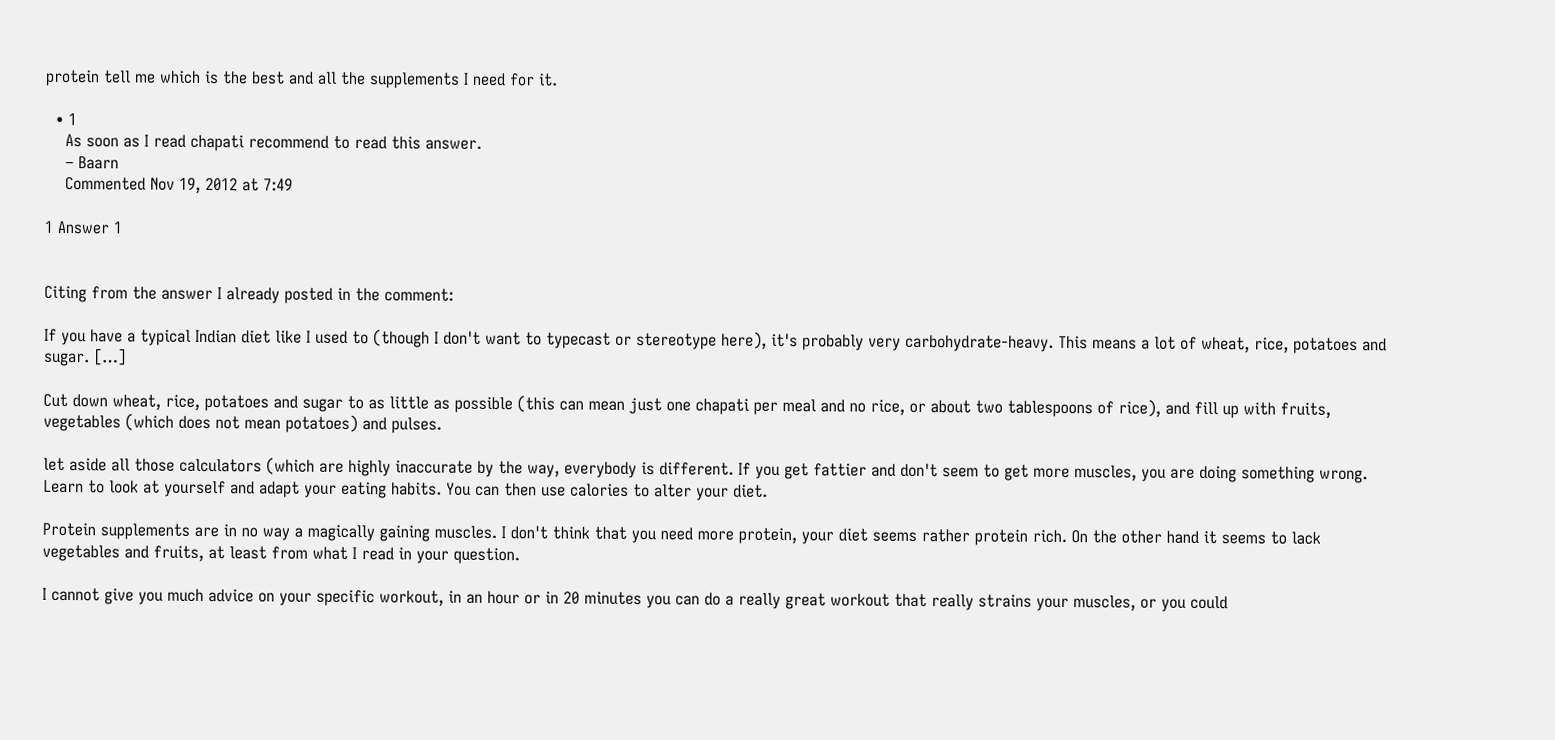protein tell me which is the best and all the supplements I need for it.

  • 1
    As soon as I read chapati recommend to read this answer.
    – Baarn
    Commented Nov 19, 2012 at 7:49

1 Answer 1


Citing from the answer I already posted in the comment:

If you have a typical Indian diet like I used to (though I don't want to typecast or stereotype here), it's probably very carbohydrate-heavy. This means a lot of wheat, rice, potatoes and sugar. […]

Cut down wheat, rice, potatoes and sugar to as little as possible (this can mean just one chapati per meal and no rice, or about two tablespoons of rice), and fill up with fruits, vegetables (which does not mean potatoes) and pulses.

let aside all those calculators (which are highly inaccurate by the way, everybody is different. If you get fattier and don't seem to get more muscles, you are doing something wrong. Learn to look at yourself and adapt your eating habits. You can then use calories to alter your diet.

Protein supplements are in no way a magically gaining muscles. I don't think that you need more protein, your diet seems rather protein rich. On the other hand it seems to lack vegetables and fruits, at least from what I read in your question.

I cannot give you much advice on your specific workout, in an hour or in 20 minutes you can do a really great workout that really strains your muscles, or you could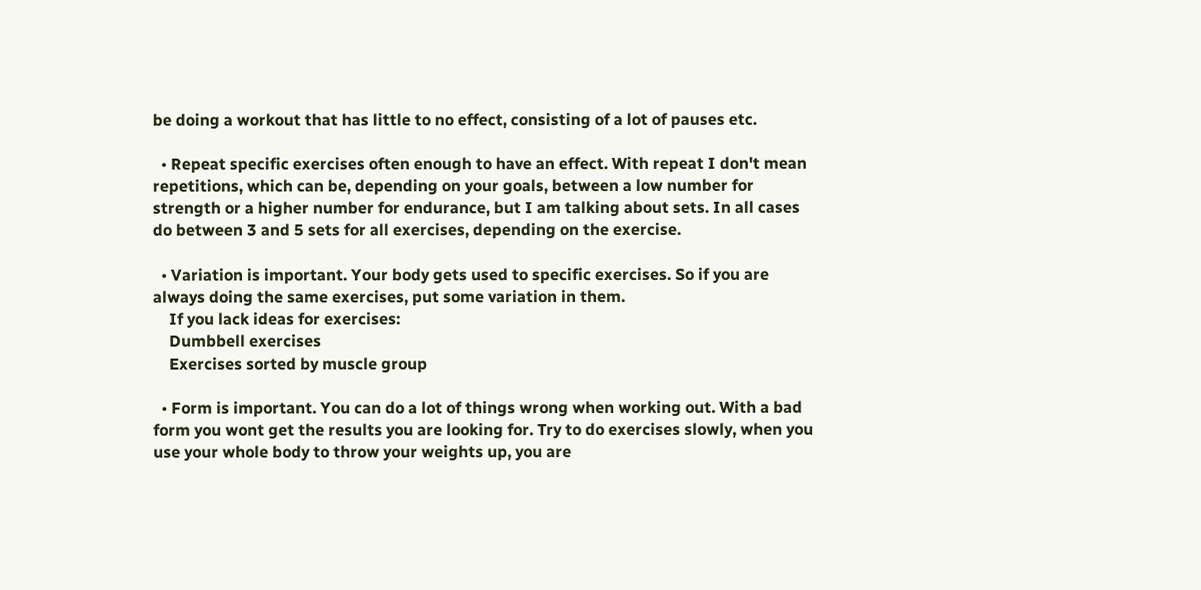be doing a workout that has little to no effect, consisting of a lot of pauses etc.

  • Repeat specific exercises often enough to have an effect. With repeat I don't mean repetitions, which can be, depending on your goals, between a low number for strength or a higher number for endurance, but I am talking about sets. In all cases do between 3 and 5 sets for all exercises, depending on the exercise.

  • Variation is important. Your body gets used to specific exercises. So if you are always doing the same exercises, put some variation in them.
    If you lack ideas for exercises:
    Dumbbell exercises
    Exercises sorted by muscle group

  • Form is important. You can do a lot of things wrong when working out. With a bad form you wont get the results you are looking for. Try to do exercises slowly, when you use your whole body to throw your weights up, you are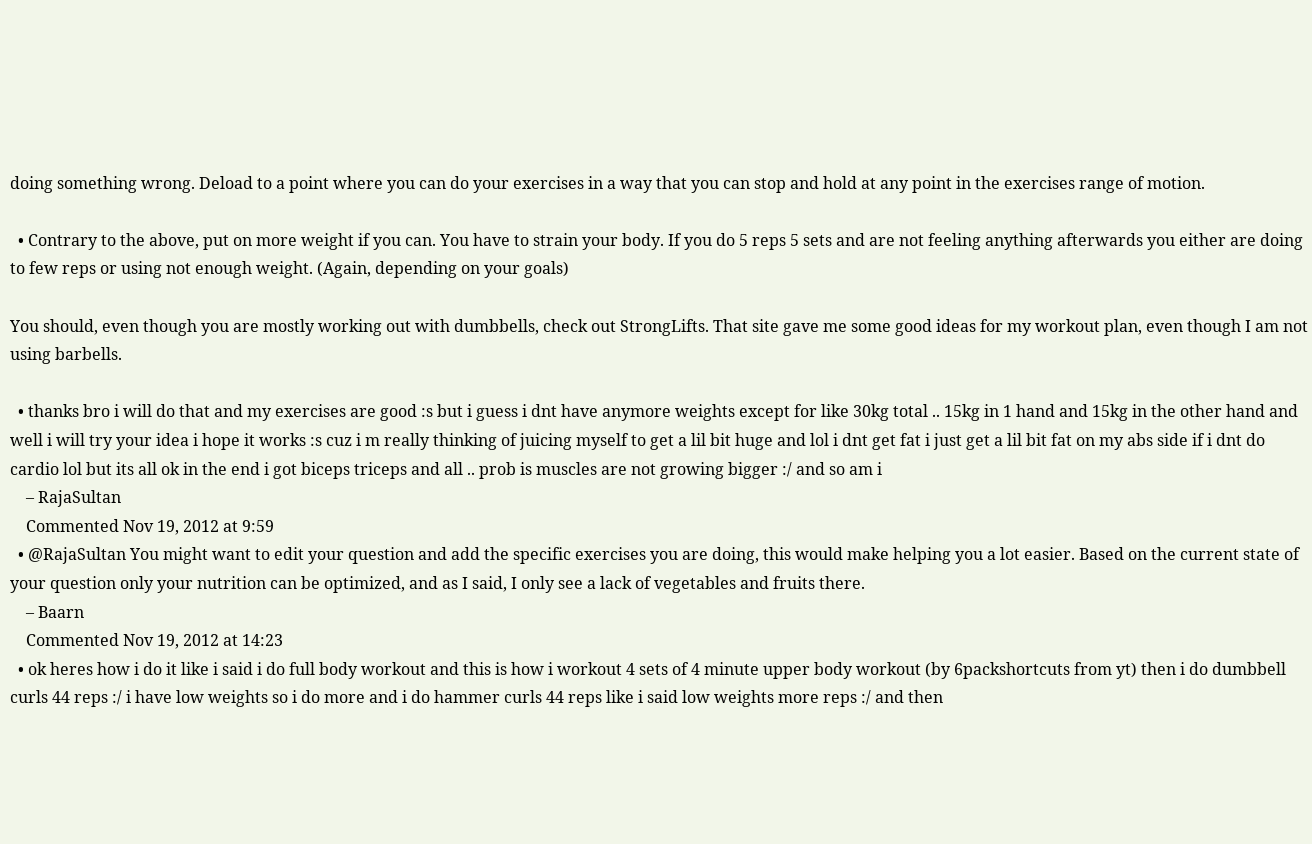doing something wrong. Deload to a point where you can do your exercises in a way that you can stop and hold at any point in the exercises range of motion.

  • Contrary to the above, put on more weight if you can. You have to strain your body. If you do 5 reps 5 sets and are not feeling anything afterwards you either are doing to few reps or using not enough weight. (Again, depending on your goals)

You should, even though you are mostly working out with dumbbells, check out StrongLifts. That site gave me some good ideas for my workout plan, even though I am not using barbells.

  • thanks bro i will do that and my exercises are good :s but i guess i dnt have anymore weights except for like 30kg total .. 15kg in 1 hand and 15kg in the other hand and well i will try your idea i hope it works :s cuz i m really thinking of juicing myself to get a lil bit huge and lol i dnt get fat i just get a lil bit fat on my abs side if i dnt do cardio lol but its all ok in the end i got biceps triceps and all .. prob is muscles are not growing bigger :/ and so am i
    – RajaSultan
    Commented Nov 19, 2012 at 9:59
  • @RajaSultan You might want to edit your question and add the specific exercises you are doing, this would make helping you a lot easier. Based on the current state of your question only your nutrition can be optimized, and as I said, I only see a lack of vegetables and fruits there.
    – Baarn
    Commented Nov 19, 2012 at 14:23
  • ok heres how i do it like i said i do full body workout and this is how i workout 4 sets of 4 minute upper body workout (by 6packshortcuts from yt) then i do dumbbell curls 44 reps :/ i have low weights so i do more and i do hammer curls 44 reps like i said low weights more reps :/ and then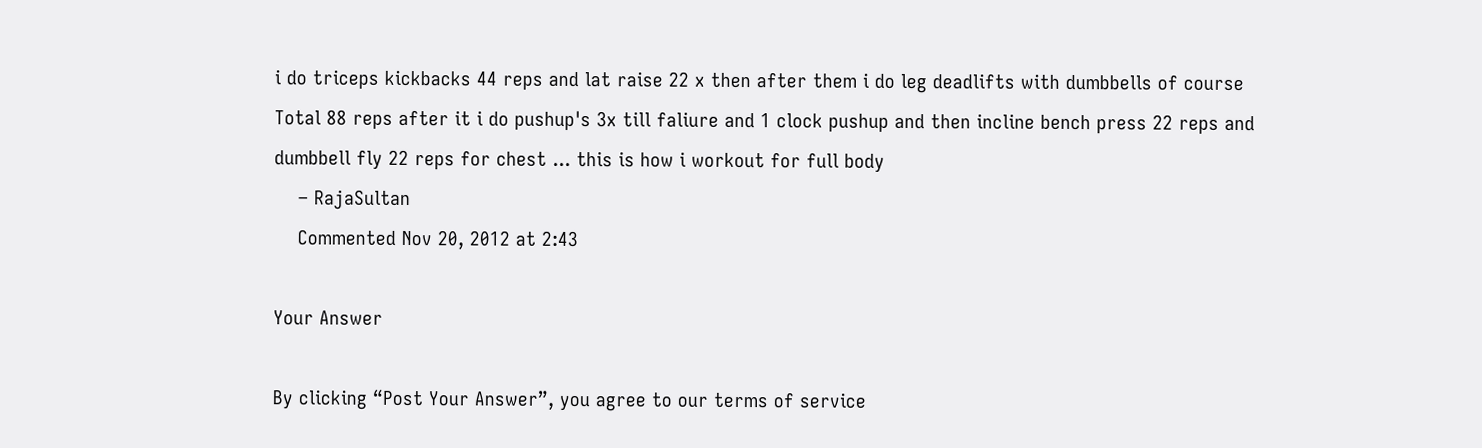i do triceps kickbacks 44 reps and lat raise 22 x then after them i do leg deadlifts with dumbbells of course Total 88 reps after it i do pushup's 3x till faliure and 1 clock pushup and then incline bench press 22 reps and dumbbell fly 22 reps for chest ... this is how i workout for full body
    – RajaSultan
    Commented Nov 20, 2012 at 2:43

Your Answer

By clicking “Post Your Answer”, you agree to our terms of service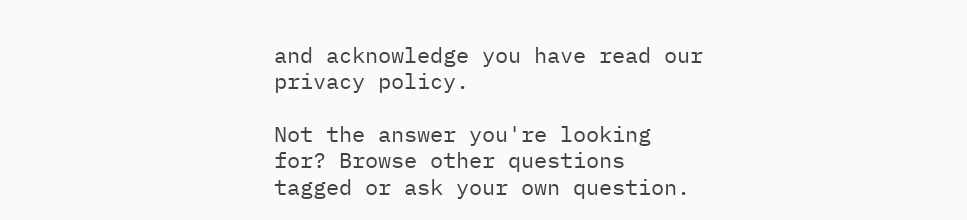and acknowledge you have read our privacy policy.

Not the answer you're looking for? Browse other questions tagged or ask your own question.